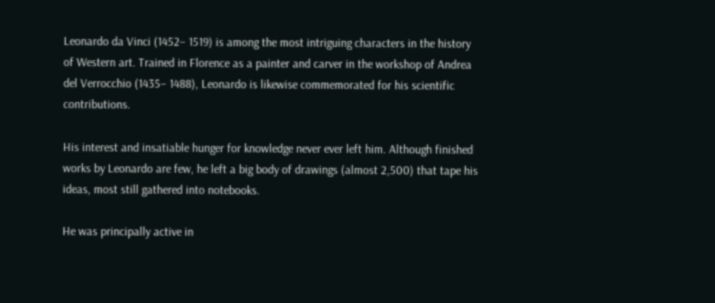Leonardo da Vinci (1452– 1519) is among the most intriguing characters in the history of Western art. Trained in Florence as a painter and carver in the workshop of Andrea del Verrocchio (1435– 1488), Leonardo is likewise commemorated for his scientific contributions.

His interest and insatiable hunger for knowledge never ever left him. Although finished works by Leonardo are few, he left a big body of drawings (almost 2,500) that tape his ideas, most still gathered into notebooks.

He was principally active in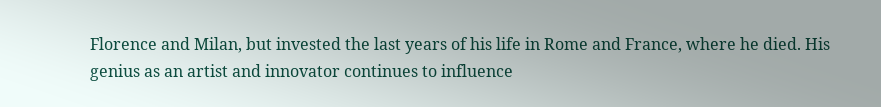Florence and Milan, but invested the last years of his life in Rome and France, where he died. His genius as an artist and innovator continues to influence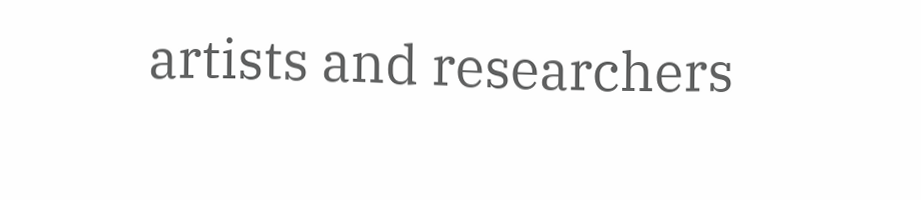artists and researchers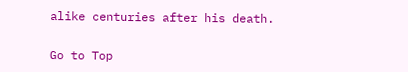alike centuries after his death.


Go to Top